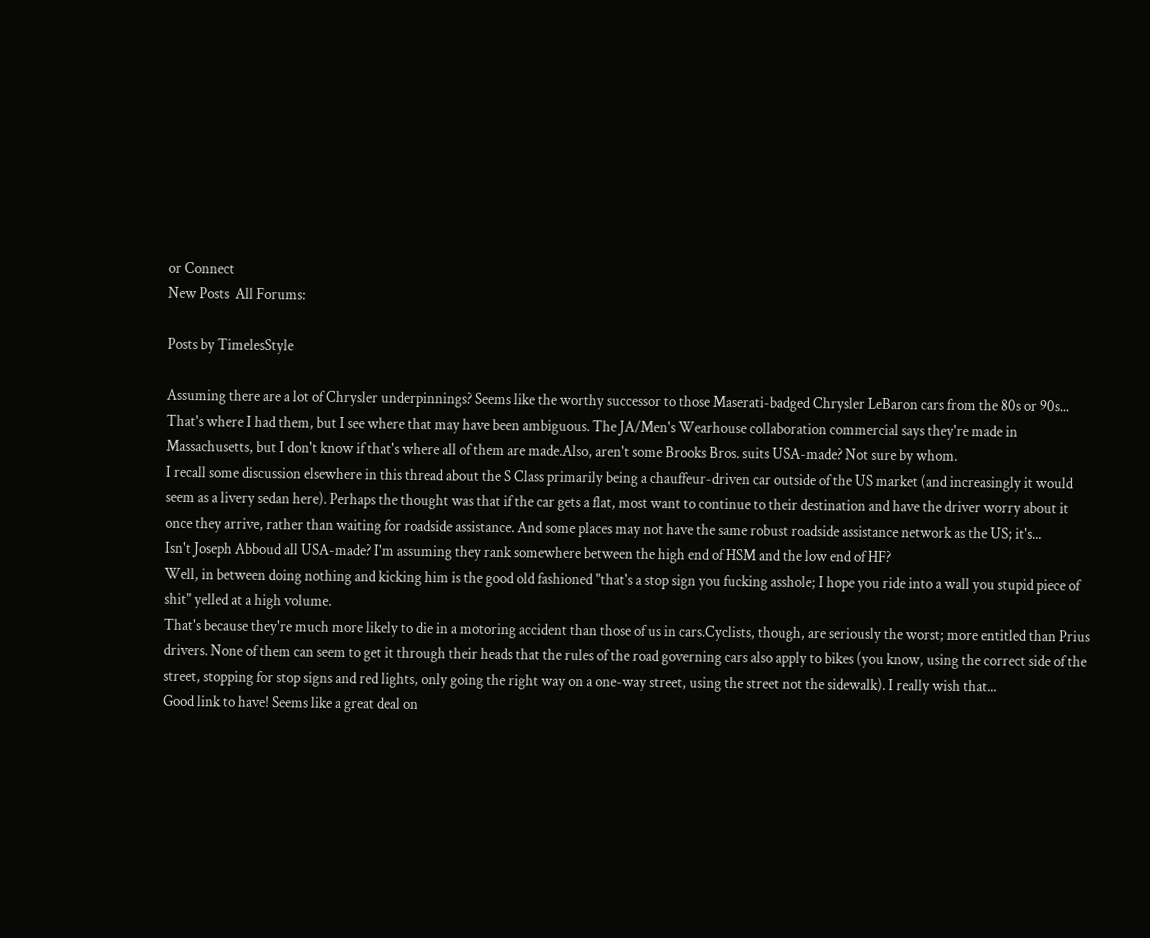or Connect
New Posts  All Forums:

Posts by TimelesStyle

Assuming there are a lot of Chrysler underpinnings? Seems like the worthy successor to those Maserati-badged Chrysler LeBaron cars from the 80s or 90s...
That's where I had them, but I see where that may have been ambiguous. The JA/Men's Wearhouse collaboration commercial says they're made in Massachusetts, but I don't know if that's where all of them are made.Also, aren't some Brooks Bros. suits USA-made? Not sure by whom.
I recall some discussion elsewhere in this thread about the S Class primarily being a chauffeur-driven car outside of the US market (and increasingly it would seem as a livery sedan here). Perhaps the thought was that if the car gets a flat, most want to continue to their destination and have the driver worry about it once they arrive, rather than waiting for roadside assistance. And some places may not have the same robust roadside assistance network as the US; it's...
Isn't Joseph Abboud all USA-made? I'm assuming they rank somewhere between the high end of HSM and the low end of HF?
Well, in between doing nothing and kicking him is the good old fashioned "that's a stop sign you fucking asshole; I hope you ride into a wall you stupid piece of shit" yelled at a high volume.
That's because they're much more likely to die in a motoring accident than those of us in cars.Cyclists, though, are seriously the worst; more entitled than Prius drivers. None of them can seem to get it through their heads that the rules of the road governing cars also apply to bikes (you know, using the correct side of the street, stopping for stop signs and red lights, only going the right way on a one-way street, using the street not the sidewalk). I really wish that...
Good link to have! Seems like a great deal on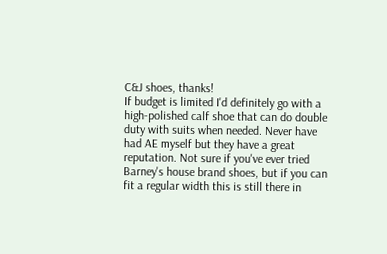C&J shoes, thanks!
If budget is limited I'd definitely go with a high-polished calf shoe that can do double duty with suits when needed. Never have had AE myself but they have a great reputation. Not sure if you've ever tried Barney's house brand shoes, but if you can fit a regular width this is still there in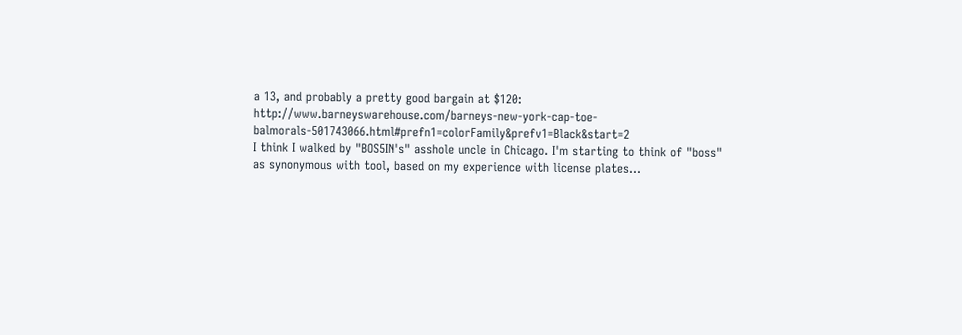a 13, and probably a pretty good bargain at $120: http://www.barneyswarehouse.com/barneys-new-york-cap-toe-balmorals-501743066.html#prefn1=colorFamily&prefv1=Black&start=2
I think I walked by "BOS5IN's" asshole uncle in Chicago. I'm starting to think of "boss" as synonymous with tool, based on my experience with license plates...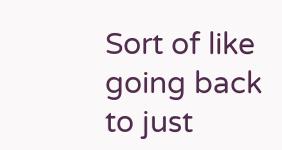Sort of like going back to just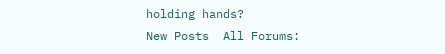holding hands?
New Posts  All Forums: